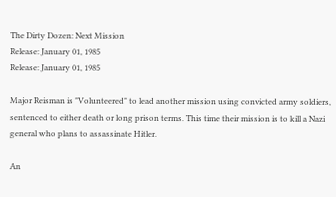The Dirty Dozen: Next Mission
Release: January 01, 1985
Release: January 01, 1985

Major Reisman is "Volunteered" to lead another mission using convicted army soldiers, sentenced to either death or long prison terms. This time their mission is to kill a Nazi general who plans to assassinate Hitler.

An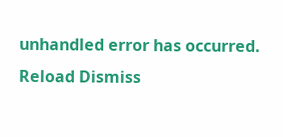unhandled error has occurred. Reload Dismiss